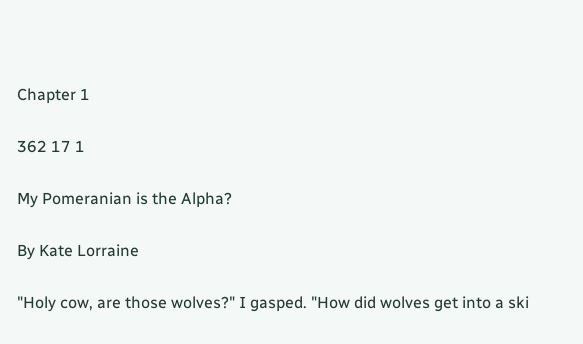Chapter 1

362 17 1

My Pomeranian is the Alpha?

By Kate Lorraine

"Holy cow, are those wolves?" I gasped. "How did wolves get into a ski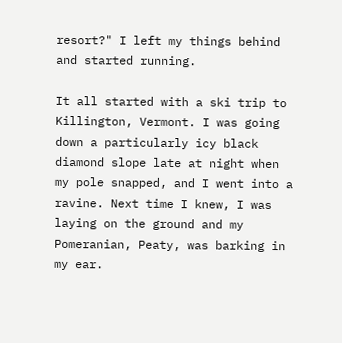resort?" I left my things behind and started running.

It all started with a ski trip to Killington, Vermont. I was going down a particularly icy black diamond slope late at night when my pole snapped, and I went into a ravine. Next time I knew, I was laying on the ground and my Pomeranian, Peaty, was barking in my ear.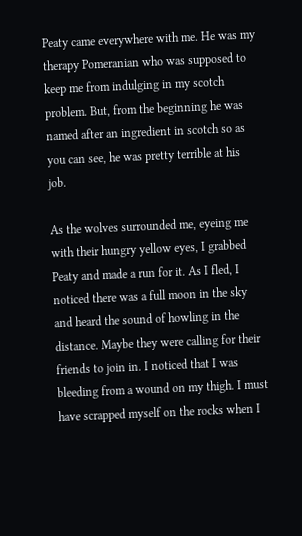Peaty came everywhere with me. He was my therapy Pomeranian who was supposed to keep me from indulging in my scotch problem. But, from the beginning he was named after an ingredient in scotch so as you can see, he was pretty terrible at his job.

As the wolves surrounded me, eyeing me with their hungry yellow eyes, I grabbed Peaty and made a run for it. As I fled, I noticed there was a full moon in the sky and heard the sound of howling in the distance. Maybe they were calling for their friends to join in. I noticed that I was bleeding from a wound on my thigh. I must have scrapped myself on the rocks when I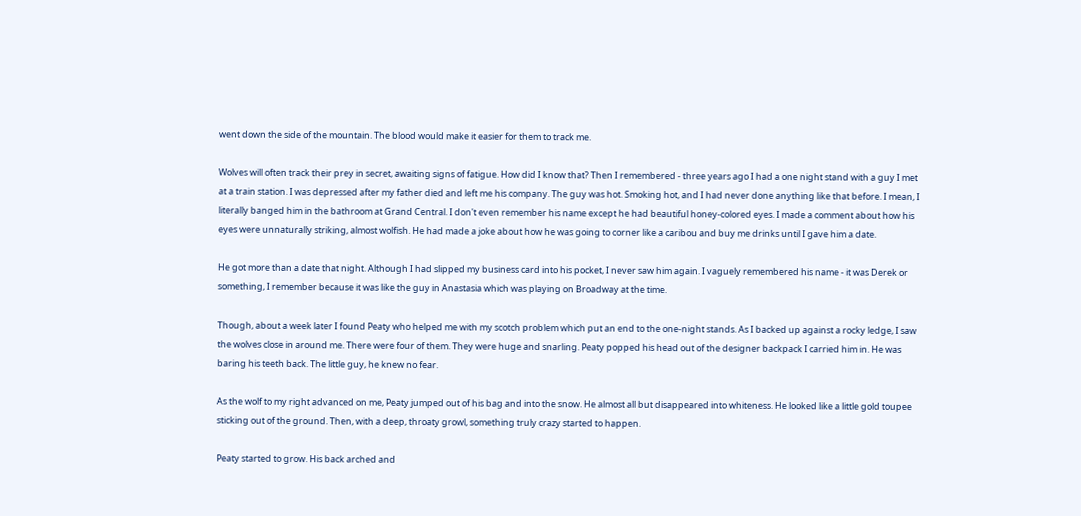went down the side of the mountain. The blood would make it easier for them to track me.

Wolves will often track their prey in secret, awaiting signs of fatigue. How did I know that? Then I remembered - three years ago I had a one night stand with a guy I met at a train station. I was depressed after my father died and left me his company. The guy was hot. Smoking hot, and I had never done anything like that before. I mean, I literally banged him in the bathroom at Grand Central. I don't even remember his name except he had beautiful honey-colored eyes. I made a comment about how his eyes were unnaturally striking, almost wolfish. He had made a joke about how he was going to corner like a caribou and buy me drinks until I gave him a date.

He got more than a date that night. Although I had slipped my business card into his pocket, I never saw him again. I vaguely remembered his name - it was Derek or something, I remember because it was like the guy in Anastasia which was playing on Broadway at the time.

Though, about a week later I found Peaty who helped me with my scotch problem which put an end to the one-night stands. As I backed up against a rocky ledge, I saw the wolves close in around me. There were four of them. They were huge and snarling. Peaty popped his head out of the designer backpack I carried him in. He was baring his teeth back. The little guy, he knew no fear.

As the wolf to my right advanced on me, Peaty jumped out of his bag and into the snow. He almost all but disappeared into whiteness. He looked like a little gold toupee sticking out of the ground. Then, with a deep, throaty growl, something truly crazy started to happen.

Peaty started to grow. His back arched and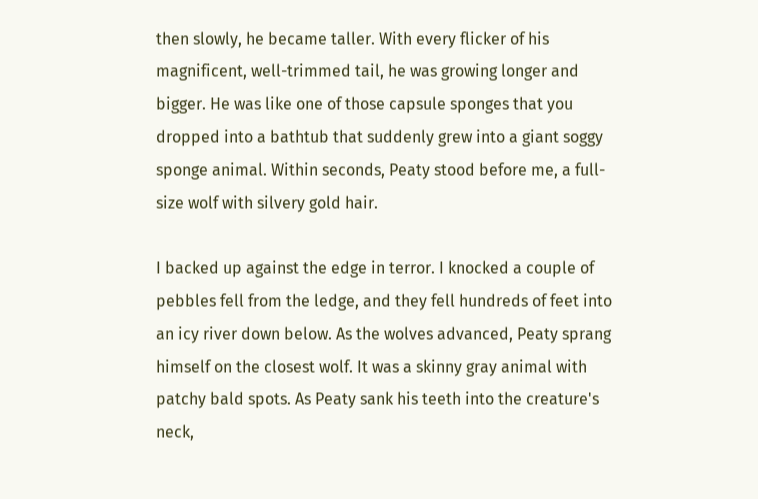then slowly, he became taller. With every flicker of his magnificent, well-trimmed tail, he was growing longer and bigger. He was like one of those capsule sponges that you dropped into a bathtub that suddenly grew into a giant soggy sponge animal. Within seconds, Peaty stood before me, a full-size wolf with silvery gold hair.

I backed up against the edge in terror. I knocked a couple of pebbles fell from the ledge, and they fell hundreds of feet into an icy river down below. As the wolves advanced, Peaty sprang himself on the closest wolf. It was a skinny gray animal with patchy bald spots. As Peaty sank his teeth into the creature's neck,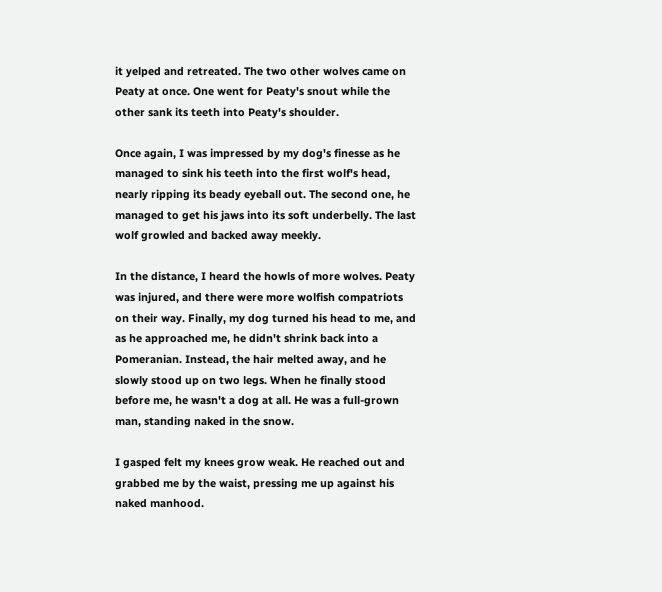it yelped and retreated. The two other wolves came on Peaty at once. One went for Peaty's snout while the other sank its teeth into Peaty's shoulder.

Once again, I was impressed by my dog's finesse as he managed to sink his teeth into the first wolf's head, nearly ripping its beady eyeball out. The second one, he managed to get his jaws into its soft underbelly. The last wolf growled and backed away meekly.

In the distance, I heard the howls of more wolves. Peaty was injured, and there were more wolfish compatriots on their way. Finally, my dog turned his head to me, and as he approached me, he didn't shrink back into a Pomeranian. Instead, the hair melted away, and he slowly stood up on two legs. When he finally stood before me, he wasn't a dog at all. He was a full-grown man, standing naked in the snow.

I gasped felt my knees grow weak. He reached out and grabbed me by the waist, pressing me up against his naked manhood.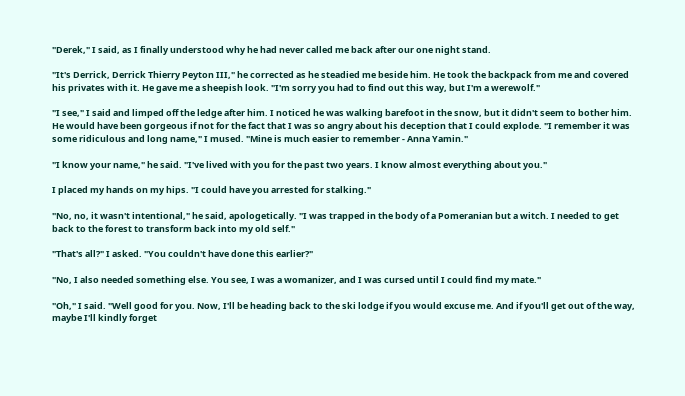"Derek," I said, as I finally understood why he had never called me back after our one night stand.

"It's Derrick, Derrick Thierry Peyton III," he corrected as he steadied me beside him. He took the backpack from me and covered his privates with it. He gave me a sheepish look. "I'm sorry you had to find out this way, but I'm a werewolf."

"I see," I said and limped off the ledge after him. I noticed he was walking barefoot in the snow, but it didn't seem to bother him. He would have been gorgeous if not for the fact that I was so angry about his deception that I could explode. "I remember it was some ridiculous and long name," I mused. "Mine is much easier to remember - Anna Yamin."

"I know your name," he said. "I've lived with you for the past two years. I know almost everything about you."

I placed my hands on my hips. "I could have you arrested for stalking."

"No, no, it wasn't intentional," he said, apologetically. "I was trapped in the body of a Pomeranian but a witch. I needed to get back to the forest to transform back into my old self."

"That's all?" I asked. "You couldn't have done this earlier?"

"No, I also needed something else. You see, I was a womanizer, and I was cursed until I could find my mate."

"Oh," I said. "Well good for you. Now, I'll be heading back to the ski lodge if you would excuse me. And if you'll get out of the way, maybe I'll kindly forget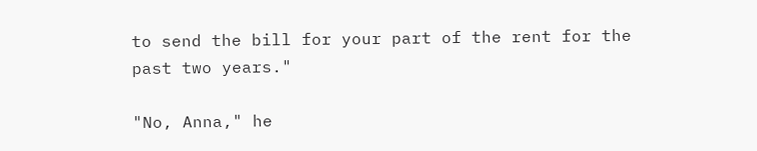to send the bill for your part of the rent for the past two years."

"No, Anna," he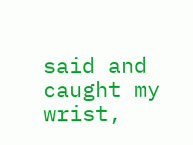said and caught my wrist,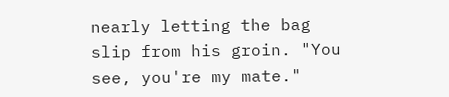nearly letting the bag slip from his groin. "You see, you're my mate."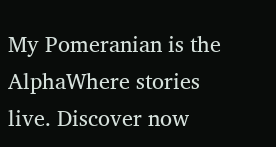My Pomeranian is the AlphaWhere stories live. Discover now